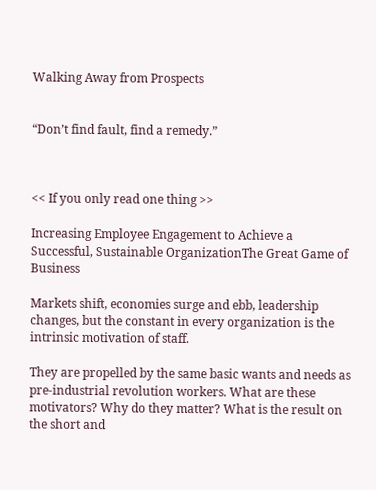Walking Away from Prospects


“Don’t find fault, find a remedy.”



<< If you only read one thing >>

Increasing Employee Engagement to Achieve a Successful, Sustainable OrganizationThe Great Game of Business

Markets shift, economies surge and ebb, leadership changes, but the constant in every organization is the intrinsic motivation of staff.

They are propelled by the same basic wants and needs as pre-industrial revolution workers. What are these motivators? Why do they matter? What is the result on the short and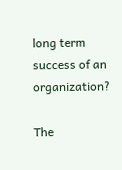long term success of an organization?

The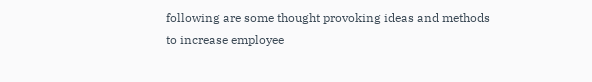following are some thought provoking ideas and methods to increase employee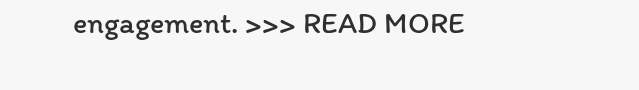engagement. >>> READ MORE